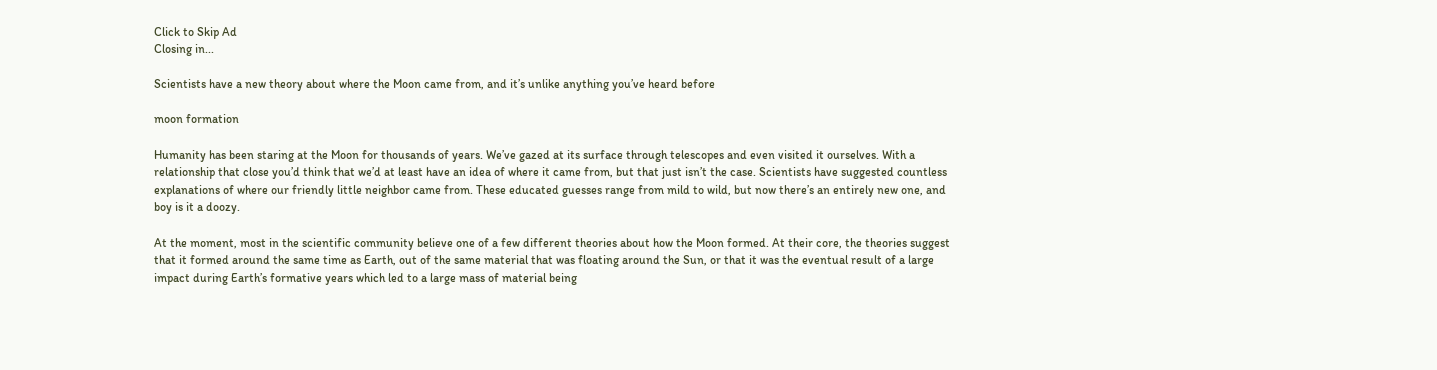Click to Skip Ad
Closing in...

Scientists have a new theory about where the Moon came from, and it’s unlike anything you’ve heard before

moon formation

Humanity has been staring at the Moon for thousands of years. We’ve gazed at its surface through telescopes and even visited it ourselves. With a relationship that close you’d think that we’d at least have an idea of where it came from, but that just isn’t the case. Scientists have suggested countless explanations of where our friendly little neighbor came from. These educated guesses range from mild to wild, but now there’s an entirely new one, and boy is it a doozy.

At the moment, most in the scientific community believe one of a few different theories about how the Moon formed. At their core, the theories suggest that it formed around the same time as Earth, out of the same material that was floating around the Sun, or that it was the eventual result of a large impact during Earth’s formative years which led to a large mass of material being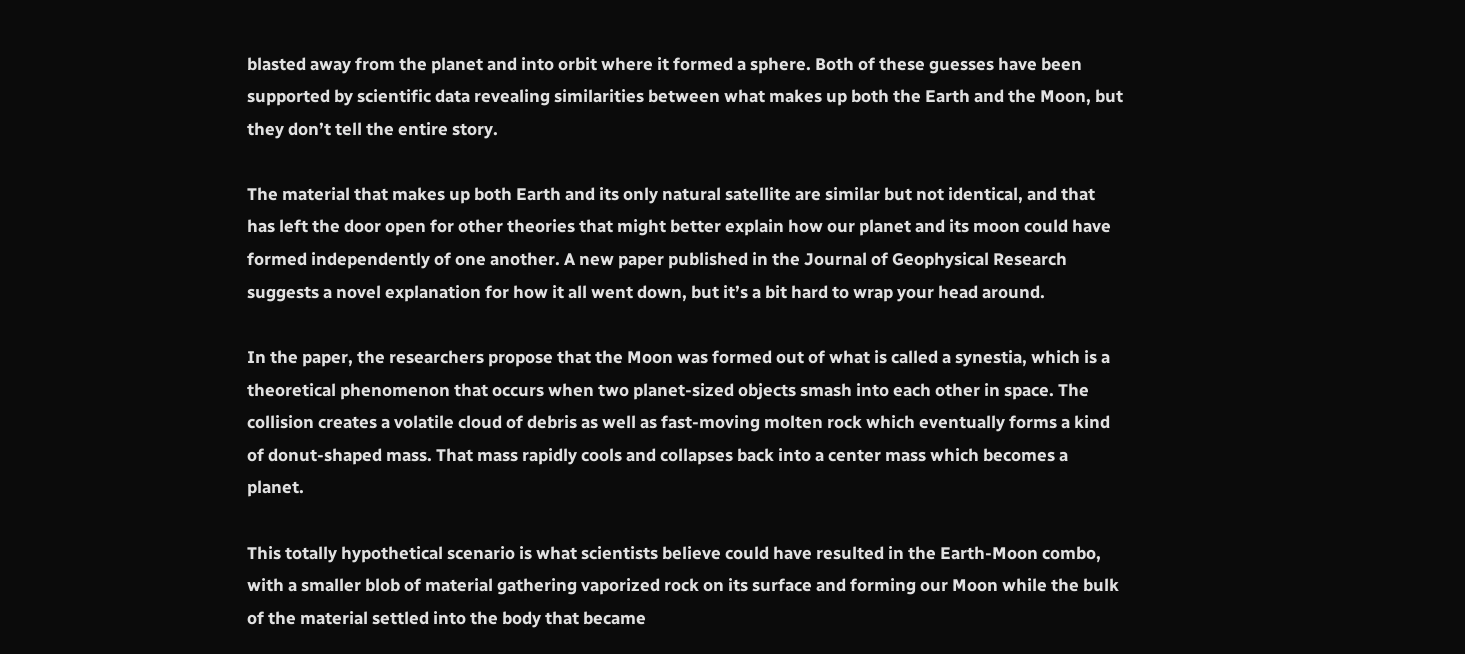blasted away from the planet and into orbit where it formed a sphere. Both of these guesses have been supported by scientific data revealing similarities between what makes up both the Earth and the Moon, but they don’t tell the entire story.

The material that makes up both Earth and its only natural satellite are similar but not identical, and that has left the door open for other theories that might better explain how our planet and its moon could have formed independently of one another. A new paper published in the Journal of Geophysical Research suggests a novel explanation for how it all went down, but it’s a bit hard to wrap your head around.

In the paper, the researchers propose that the Moon was formed out of what is called a synestia, which is a theoretical phenomenon that occurs when two planet-sized objects smash into each other in space. The collision creates a volatile cloud of debris as well as fast-moving molten rock which eventually forms a kind of donut-shaped mass. That mass rapidly cools and collapses back into a center mass which becomes a planet.

This totally hypothetical scenario is what scientists believe could have resulted in the Earth-Moon combo, with a smaller blob of material gathering vaporized rock on its surface and forming our Moon while the bulk of the material settled into the body that became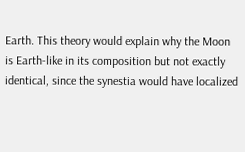Earth. This theory would explain why the Moon is Earth-like in its composition but not exactly identical, since the synestia would have localized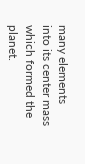many elements into its center mass which formed the planet.